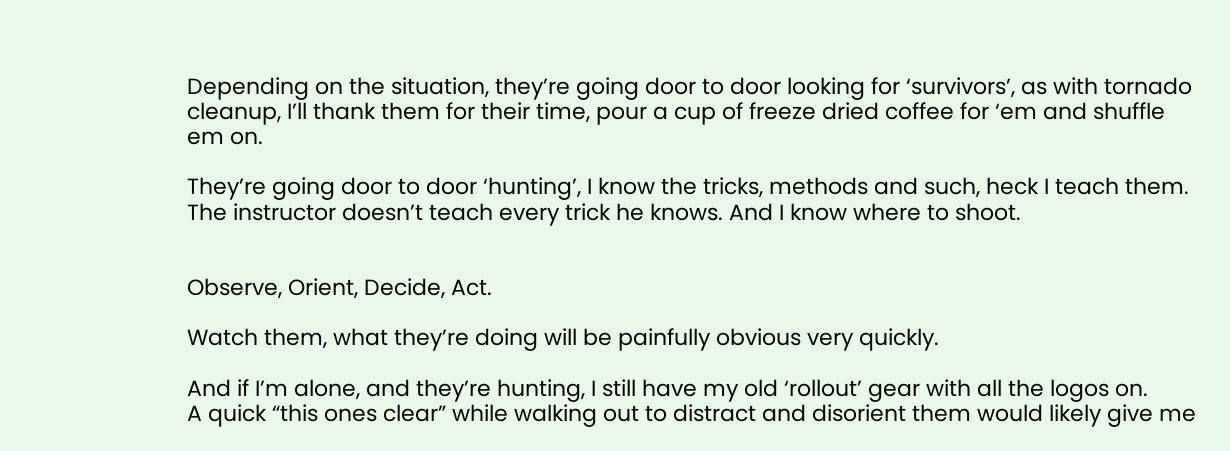Depending on the situation, they’re going door to door looking for ‘survivors’, as with tornado cleanup, I’ll thank them for their time, pour a cup of freeze dried coffee for ‘em and shuffle em on.

They’re going door to door ‘hunting’, I know the tricks, methods and such, heck I teach them. The instructor doesn’t teach every trick he knows. And I know where to shoot.


Observe, Orient, Decide, Act.

Watch them, what they’re doing will be painfully obvious very quickly.

And if I’m alone, and they’re hunting, I still have my old ‘rollout’ gear with all the logos on.
A quick “this ones clear” while walking out to distract and disorient them would likely give me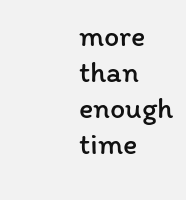more than enough time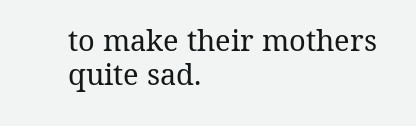to make their mothers quite sad.